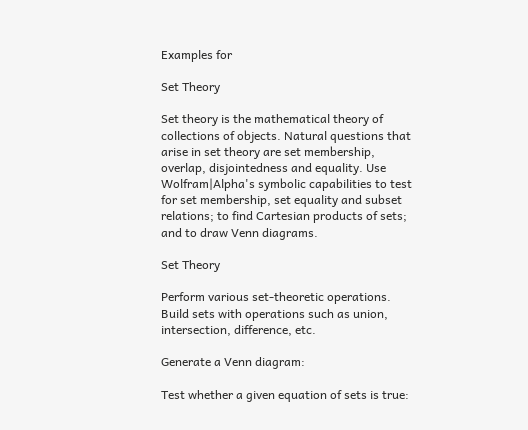Examples for

Set Theory

Set theory is the mathematical theory of collections of objects. Natural questions that arise in set theory are set membership, overlap, disjointedness and equality. Use Wolfram|Alpha's symbolic capabilities to test for set membership, set equality and subset relations; to find Cartesian products of sets; and to draw Venn diagrams.

Set Theory

Perform various set-theoretic operations. Build sets with operations such as union, intersection, difference, etc.

Generate a Venn diagram:

Test whether a given equation of sets is true: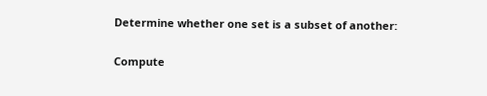Determine whether one set is a subset of another:

Compute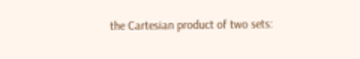the Cartesian product of two sets: